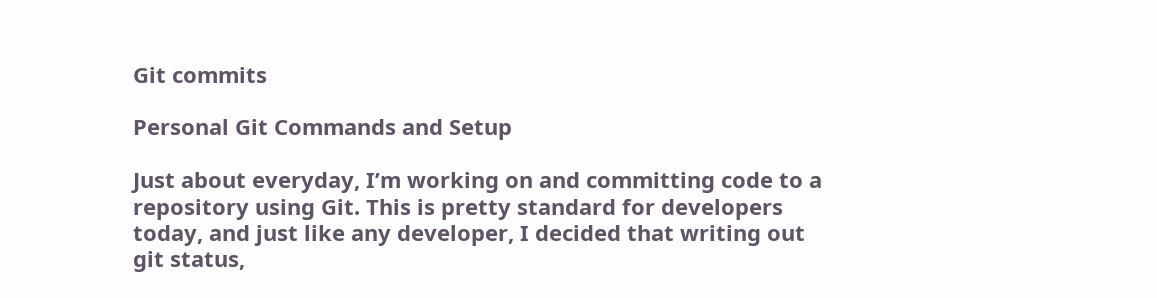Git commits

Personal Git Commands and Setup

Just about everyday, I’m working on and committing code to a repository using Git. This is pretty standard for developers today, and just like any developer, I decided that writing out git status,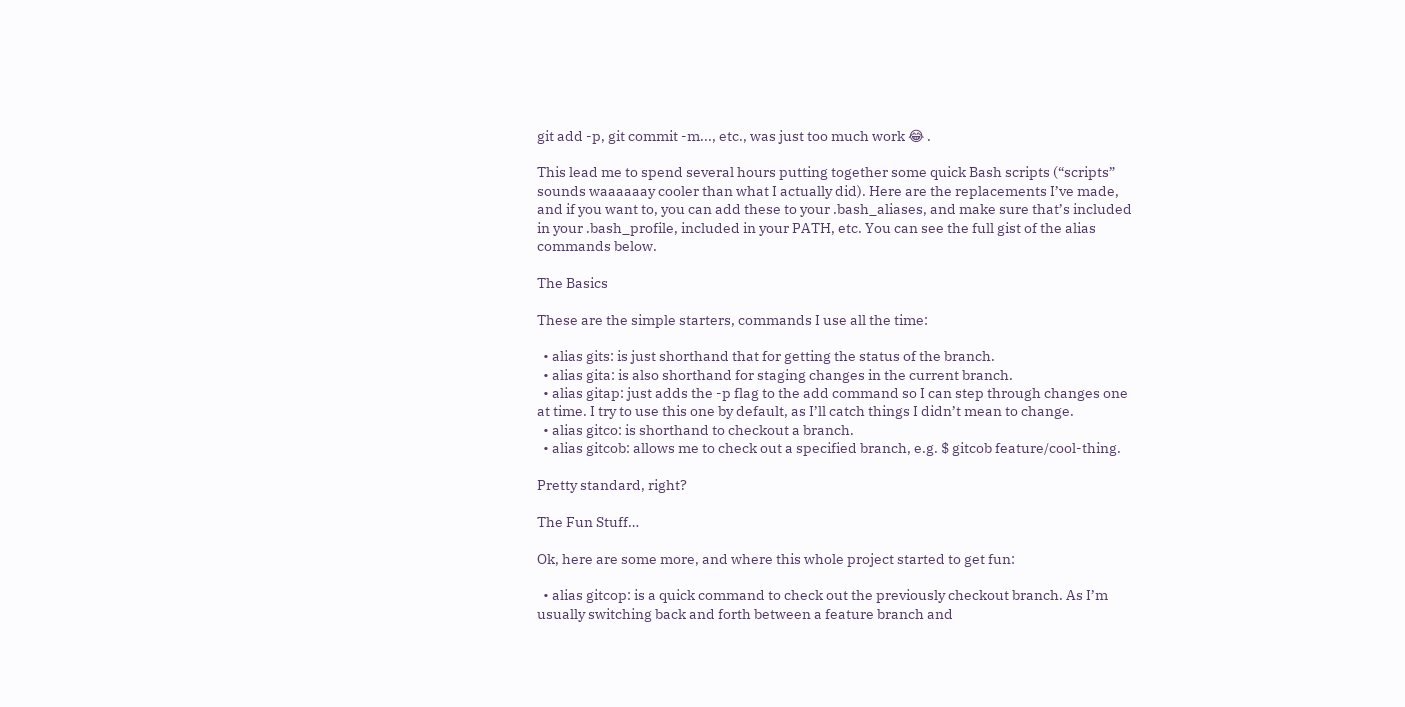git add -p, git commit -m..., etc., was just too much work 😂 .

This lead me to spend several hours putting together some quick Bash scripts (“scripts” sounds waaaaaay cooler than what I actually did). Here are the replacements I’ve made, and if you want to, you can add these to your .bash_aliases, and make sure that’s included in your .bash_profile, included in your PATH, etc. You can see the full gist of the alias commands below.

The Basics

These are the simple starters, commands I use all the time:

  • alias gits: is just shorthand that for getting the status of the branch.
  • alias gita: is also shorthand for staging changes in the current branch.
  • alias gitap: just adds the -p flag to the add command so I can step through changes one at time. I try to use this one by default, as I’ll catch things I didn’t mean to change.
  • alias gitco: is shorthand to checkout a branch.
  • alias gitcob: allows me to check out a specified branch, e.g. $ gitcob feature/cool-thing.

Pretty standard, right?

The Fun Stuff…

Ok, here are some more, and where this whole project started to get fun:

  • alias gitcop: is a quick command to check out the previously checkout branch. As I’m usually switching back and forth between a feature branch and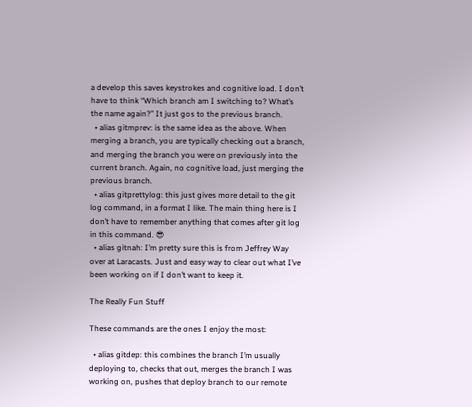a develop this saves keystrokes and cognitive load. I don’t have to think “Which branch am I switching to? What’s the name again?” It just gos to the previous branch.
  • alias gitmprev: is the same idea as the above. When merging a branch, you are typically checking out a branch, and merging the branch you were on previously into the current branch. Again, no cognitive load, just merging the previous branch.
  • alias gitprettylog: this just gives more detail to the git log command, in a format I like. The main thing here is I don’t have to remember anything that comes after git log in this command. 😎
  • alias gitnah: I’m pretty sure this is from Jeffrey Way over at Laracasts. Just and easy way to clear out what I’ve been working on if I don’t want to keep it.

The Really Fun Stuff

These commands are the ones I enjoy the most:

  • alias gitdep: this combines the branch I’m usually deploying to, checks that out, merges the branch I was working on, pushes that deploy branch to our remote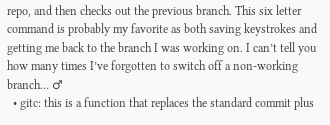repo, and then checks out the previous branch. This six letter command is probably my favorite as both saving keystrokes and getting me back to the branch I was working on. I can’t tell you how many times I’ve forgotten to switch off a non-working branch… ♂
  • gitc: this is a function that replaces the standard commit plus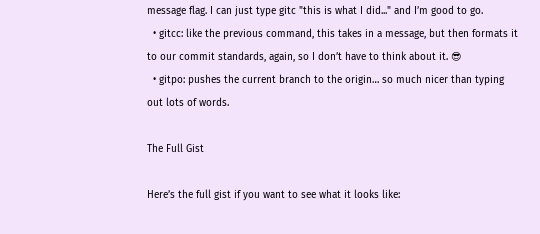message flag. I can just type gitc "this is what I did..." and I’m good to go.
  • gitcc: like the previous command, this takes in a message, but then formats it to our commit standards, again, so I don’t have to think about it. 😎
  • gitpo: pushes the current branch to the origin… so much nicer than typing out lots of words.

The Full Gist

Here’s the full gist if you want to see what it looks like: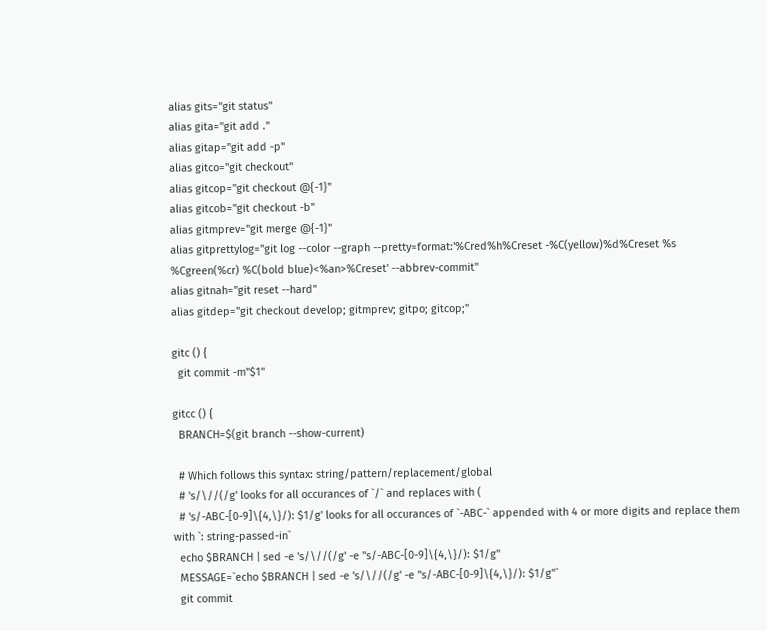alias gits="git status"
alias gita="git add ."
alias gitap="git add -p"
alias gitco="git checkout"
alias gitcop="git checkout @{-1}"
alias gitcob="git checkout -b"
alias gitmprev="git merge @{-1}"
alias gitprettylog="git log --color --graph --pretty=format:'%Cred%h%Creset -%C(yellow)%d%Creset %s %Cgreen(%cr) %C(bold blue)<%an>%Creset' --abbrev-commit"
alias gitnah="git reset --hard"
alias gitdep="git checkout develop; gitmprev; gitpo; gitcop;"

gitc () {
  git commit -m"$1"

gitcc () {
  BRANCH=$(git branch --show-current)

  # Which follows this syntax: string/pattern/replacement/global
  # 's/\//(/g' looks for all occurances of `/` and replaces with (
  # 's/-ABC-[0-9]\{4,\}/): $1/g' looks for all occurances of `-ABC-` appended with 4 or more digits and replace them with `: string-passed-in`
  echo $BRANCH | sed -e 's/\//(/g' -e "s/-ABC-[0-9]\{4,\}/): $1/g"
  MESSAGE=`echo $BRANCH | sed -e 's/\//(/g' -e "s/-ABC-[0-9]\{4,\}/): $1/g"`
  git commit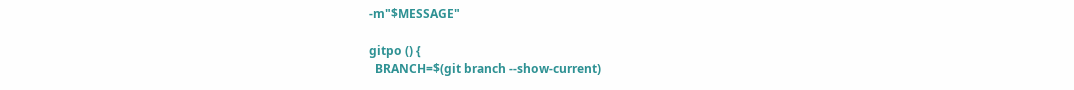-m"$MESSAGE"

gitpo () {
  BRANCH=$(git branch --show-current)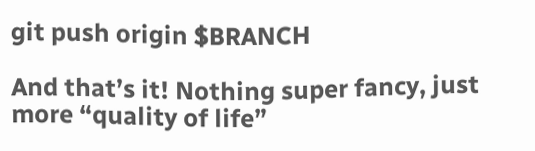git push origin $BRANCH

And that’s it! Nothing super fancy, just more “quality of life”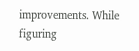improvements. While figuring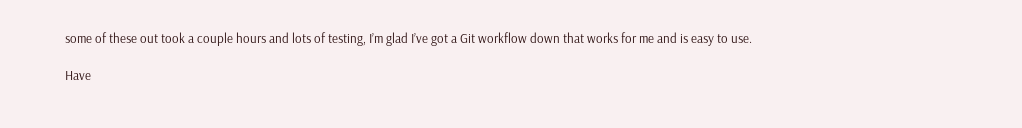some of these out took a couple hours and lots of testing, I’m glad I’ve got a Git workflow down that works for me and is easy to use.

Have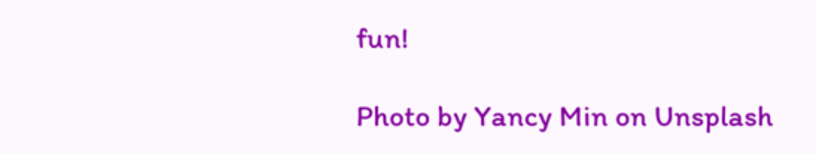fun!

Photo by Yancy Min on Unsplash